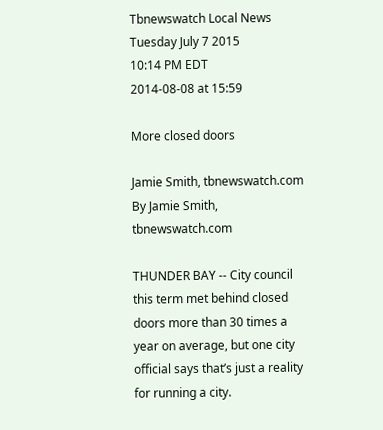Tbnewswatch Local News
Tuesday July 7 2015
10:14 PM EDT
2014-08-08 at 15:59

More closed doors

Jamie Smith, tbnewswatch.com
By Jamie Smith, tbnewswatch.com

THUNDER BAY -- City council this term met behind closed doors more than 30 times a year on average, but one city official says that’s just a reality for running a city.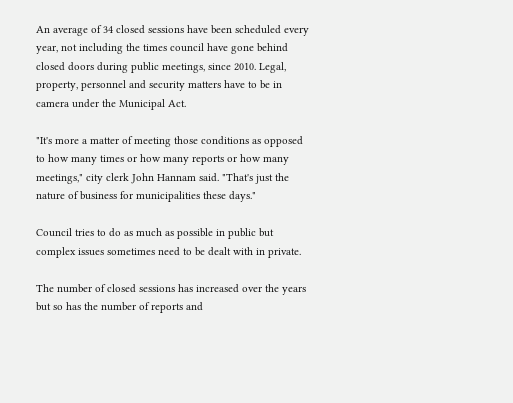An average of 34 closed sessions have been scheduled every year, not including the times council have gone behind closed doors during public meetings, since 2010. Legal, property, personnel and security matters have to be in camera under the Municipal Act.

"It's more a matter of meeting those conditions as opposed to how many times or how many reports or how many meetings," city clerk John Hannam said. "That's just the nature of business for municipalities these days."

Council tries to do as much as possible in public but complex issues sometimes need to be dealt with in private.

The number of closed sessions has increased over the years but so has the number of reports and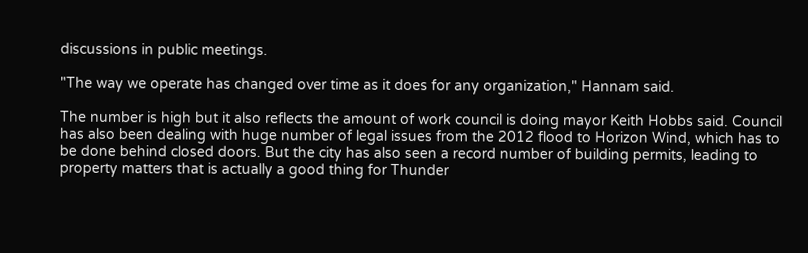discussions in public meetings.

"The way we operate has changed over time as it does for any organization," Hannam said.

The number is high but it also reflects the amount of work council is doing mayor Keith Hobbs said. Council has also been dealing with huge number of legal issues from the 2012 flood to Horizon Wind, which has to be done behind closed doors. But the city has also seen a record number of building permits, leading to property matters that is actually a good thing for Thunder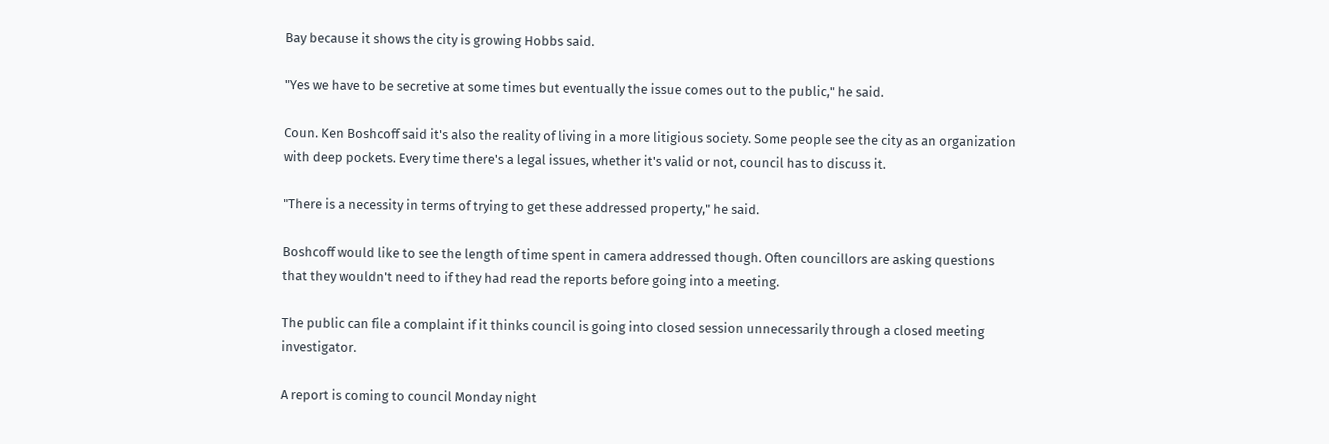Bay because it shows the city is growing Hobbs said.

"Yes we have to be secretive at some times but eventually the issue comes out to the public," he said.

Coun. Ken Boshcoff said it's also the reality of living in a more litigious society. Some people see the city as an organization with deep pockets. Every time there's a legal issues, whether it's valid or not, council has to discuss it.

"There is a necessity in terms of trying to get these addressed property," he said.

Boshcoff would like to see the length of time spent in camera addressed though. Often councillors are asking questions that they wouldn't need to if they had read the reports before going into a meeting.

The public can file a complaint if it thinks council is going into closed session unnecessarily through a closed meeting investigator.

A report is coming to council Monday night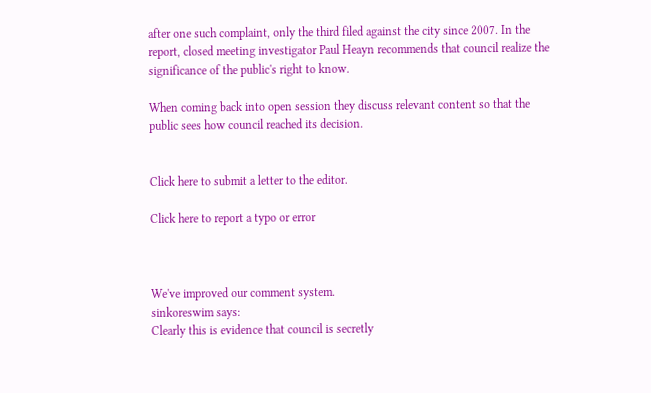after one such complaint, only the third filed against the city since 2007. In the report, closed meeting investigator Paul Heayn recommends that council realize the significance of the public's right to know.

When coming back into open session they discuss relevant content so that the public sees how council reached its decision.


Click here to submit a letter to the editor.

Click here to report a typo or error



We've improved our comment system.
sinkoreswim says:
Clearly this is evidence that council is secretly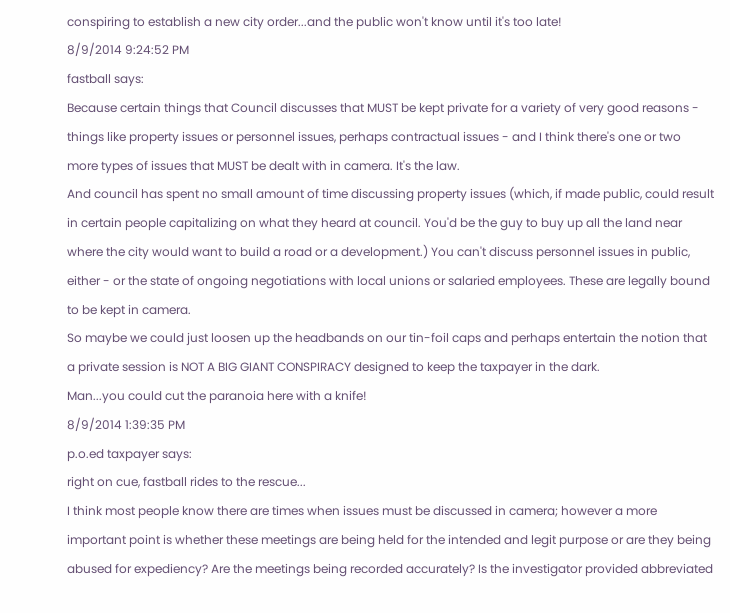conspiring to establish a new city order...and the public won't know until it's too late!
8/9/2014 9:24:52 PM
fastball says:
Because certain things that Council discusses that MUST be kept private for a variety of very good reasons - things like property issues or personnel issues, perhaps contractual issues - and I think there's one or two more types of issues that MUST be dealt with in camera. It's the law.
And council has spent no small amount of time discussing property issues (which, if made public, could result in certain people capitalizing on what they heard at council. You'd be the guy to buy up all the land near where the city would want to build a road or a development.) You can't discuss personnel issues in public, either - or the state of ongoing negotiations with local unions or salaried employees. These are legally bound to be kept in camera.
So maybe we could just loosen up the headbands on our tin-foil caps and perhaps entertain the notion that a private session is NOT A BIG GIANT CONSPIRACY designed to keep the taxpayer in the dark.
Man...you could cut the paranoia here with a knife!
8/9/2014 1:39:35 PM
p.o.ed taxpayer says:
right on cue, fastball rides to the rescue...
I think most people know there are times when issues must be discussed in camera; however a more important point is whether these meetings are being held for the intended and legit purpose or are they being abused for expediency? Are the meetings being recorded accurately? Is the investigator provided abbreviated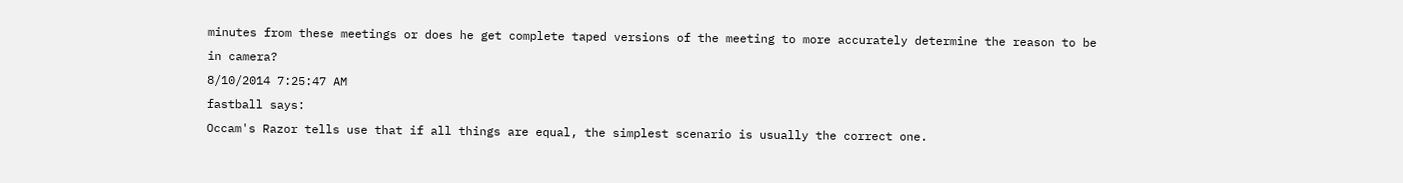minutes from these meetings or does he get complete taped versions of the meeting to more accurately determine the reason to be in camera?
8/10/2014 7:25:47 AM
fastball says:
Occam's Razor tells use that if all things are equal, the simplest scenario is usually the correct one.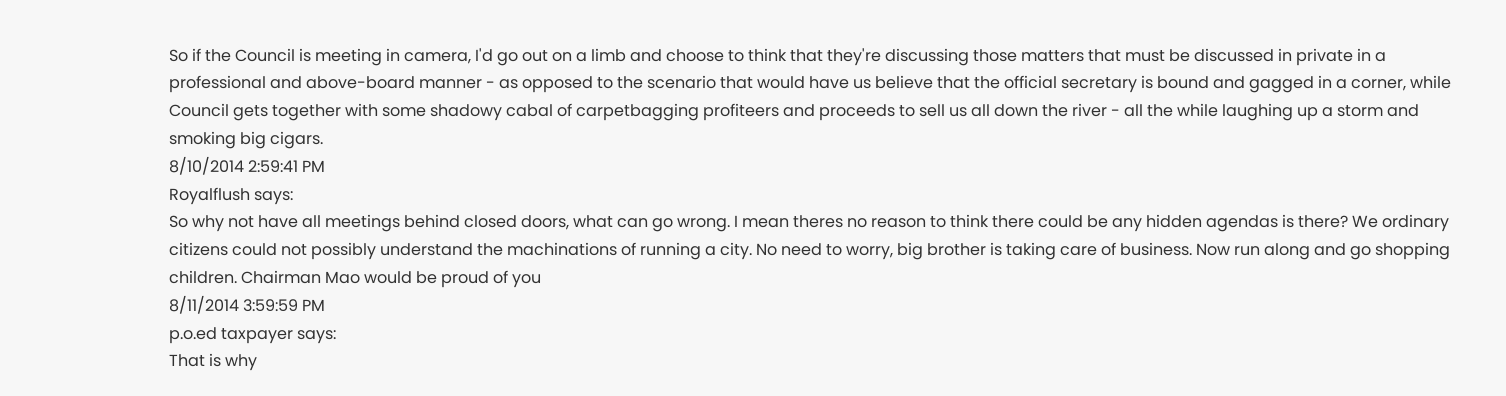So if the Council is meeting in camera, I'd go out on a limb and choose to think that they're discussing those matters that must be discussed in private in a professional and above-board manner - as opposed to the scenario that would have us believe that the official secretary is bound and gagged in a corner, while Council gets together with some shadowy cabal of carpetbagging profiteers and proceeds to sell us all down the river - all the while laughing up a storm and smoking big cigars.
8/10/2014 2:59:41 PM
Royalflush says:
So why not have all meetings behind closed doors, what can go wrong. I mean theres no reason to think there could be any hidden agendas is there? We ordinary citizens could not possibly understand the machinations of running a city. No need to worry, big brother is taking care of business. Now run along and go shopping children. Chairman Mao would be proud of you
8/11/2014 3:59:59 PM
p.o.ed taxpayer says:
That is why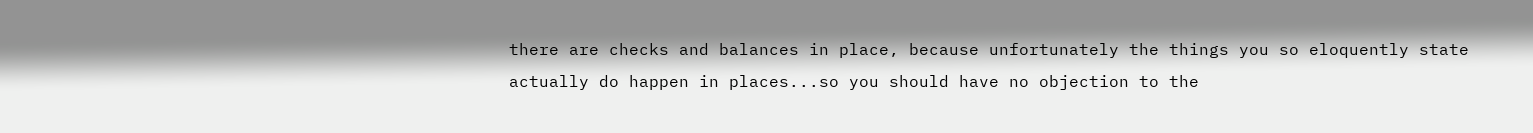there are checks and balances in place, because unfortunately the things you so eloquently state actually do happen in places...so you should have no objection to the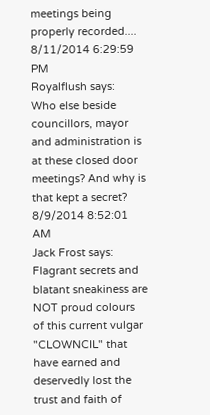meetings being properly recorded....
8/11/2014 6:29:59 PM
Royalflush says:
Who else beside councillors, mayor and administration is at these closed door meetings? And why is that kept a secret?
8/9/2014 8:52:01 AM
Jack Frost says:
Flagrant secrets and blatant sneakiness are NOT proud colours of this current vulgar
"CLOWNCIL" that have earned and deservedly lost the trust and faith of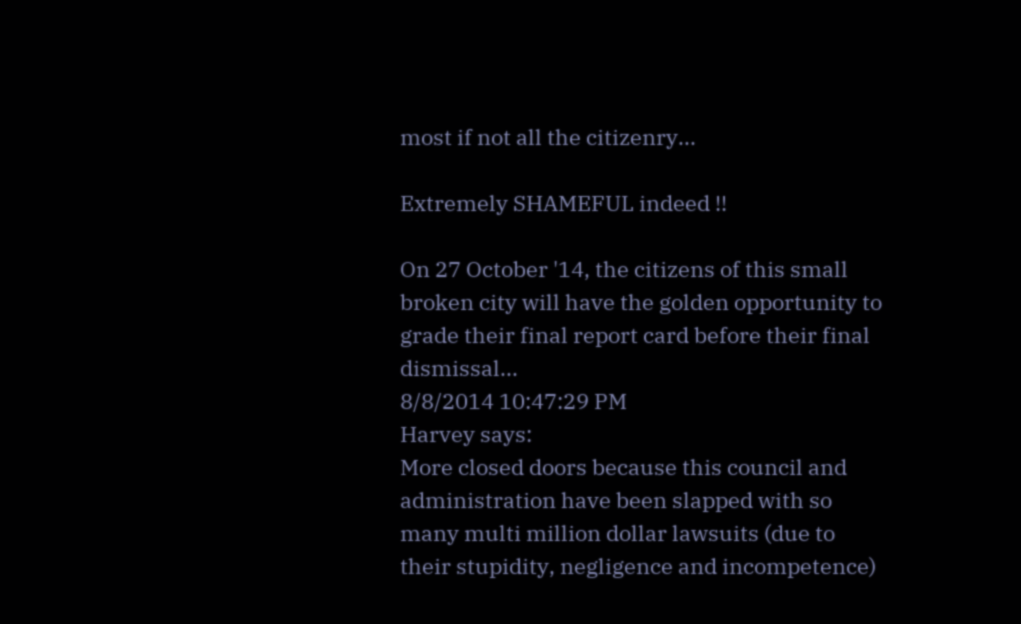most if not all the citizenry...

Extremely SHAMEFUL indeed !!

On 27 October '14, the citizens of this small broken city will have the golden opportunity to grade their final report card before their final dismissal...
8/8/2014 10:47:29 PM
Harvey says:
More closed doors because this council and administration have been slapped with so many multi million dollar lawsuits (due to their stupidity, negligence and incompetence)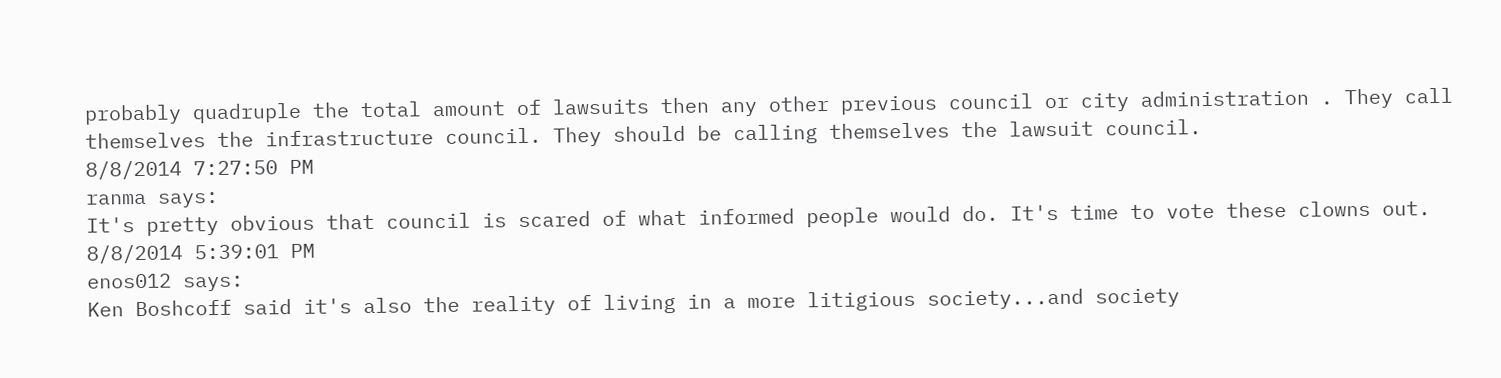probably quadruple the total amount of lawsuits then any other previous council or city administration . They call themselves the infrastructure council. They should be calling themselves the lawsuit council.
8/8/2014 7:27:50 PM
ranma says:
It's pretty obvious that council is scared of what informed people would do. It's time to vote these clowns out.
8/8/2014 5:39:01 PM
enos012 says:
Ken Boshcoff said it's also the reality of living in a more litigious society...and society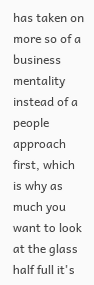has taken on more so of a business mentality instead of a people approach first, which is why as much you want to look at the glass half full it's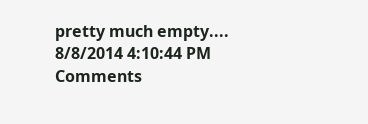pretty much empty....
8/8/2014 4:10:44 PM
Comments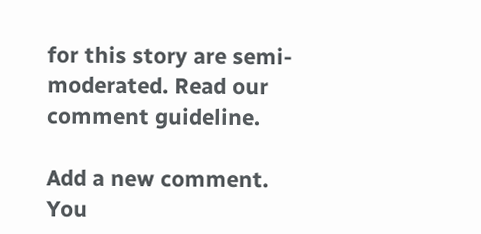for this story are semi-moderated. Read our comment guideline.

Add a new comment.
You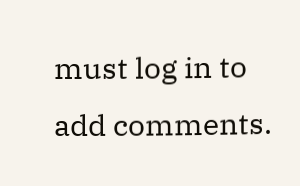must log in to add comments.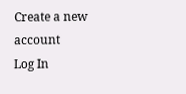Create a new account
Log In